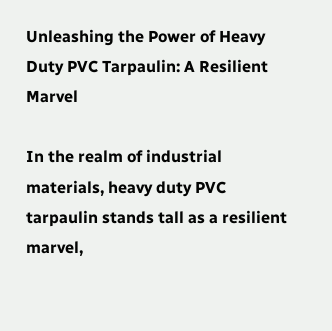Unleashing the Power of Heavy Duty PVC Tarpaulin: A Resilient Marvel

In the realm of industrial materials, heavy duty PVC tarpaulin stands tall as a resilient marvel,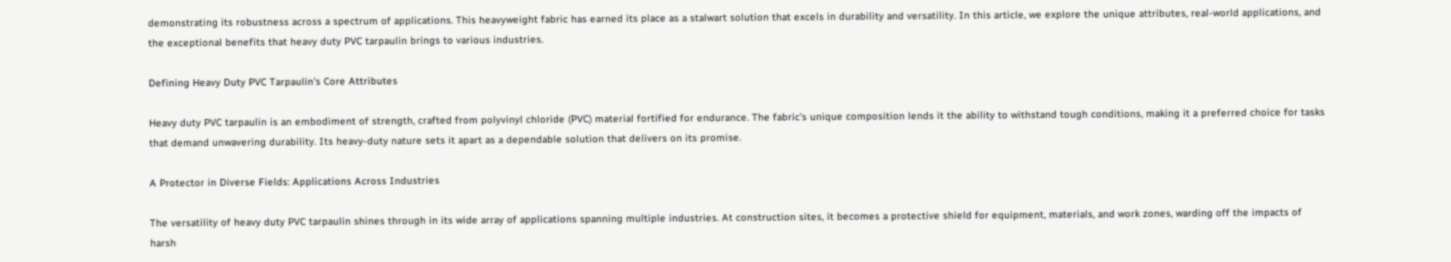demonstrating its robustness across a spectrum of applications. This heavyweight fabric has earned its place as a stalwart solution that excels in durability and versatility. In this article, we explore the unique attributes, real-world applications, and the exceptional benefits that heavy duty PVC tarpaulin brings to various industries.

Defining Heavy Duty PVC Tarpaulin's Core Attributes

Heavy duty PVC tarpaulin is an embodiment of strength, crafted from polyvinyl chloride (PVC) material fortified for endurance. The fabric's unique composition lends it the ability to withstand tough conditions, making it a preferred choice for tasks that demand unwavering durability. Its heavy-duty nature sets it apart as a dependable solution that delivers on its promise.

A Protector in Diverse Fields: Applications Across Industries

The versatility of heavy duty PVC tarpaulin shines through in its wide array of applications spanning multiple industries. At construction sites, it becomes a protective shield for equipment, materials, and work zones, warding off the impacts of harsh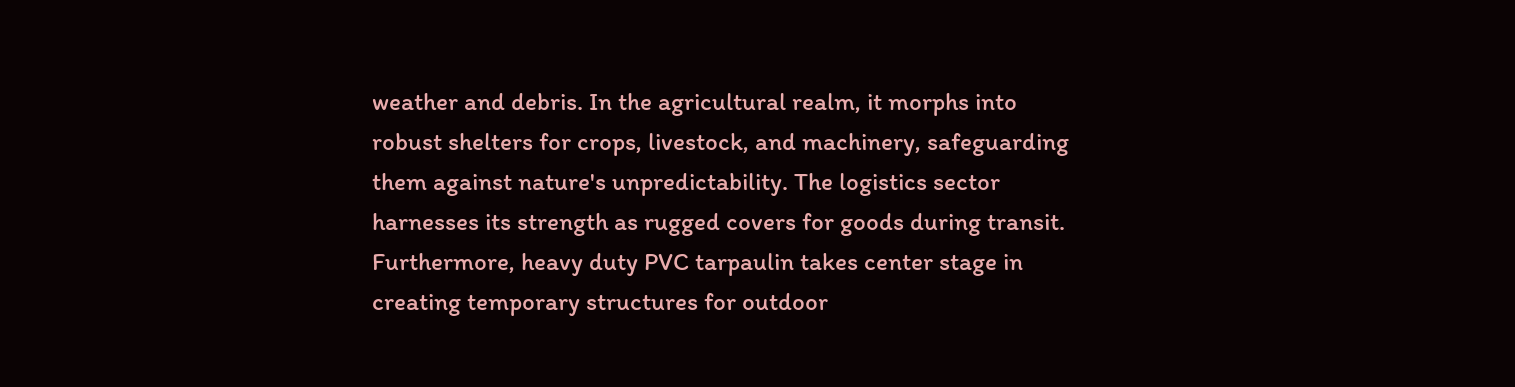weather and debris. In the agricultural realm, it morphs into robust shelters for crops, livestock, and machinery, safeguarding them against nature's unpredictability. The logistics sector harnesses its strength as rugged covers for goods during transit. Furthermore, heavy duty PVC tarpaulin takes center stage in creating temporary structures for outdoor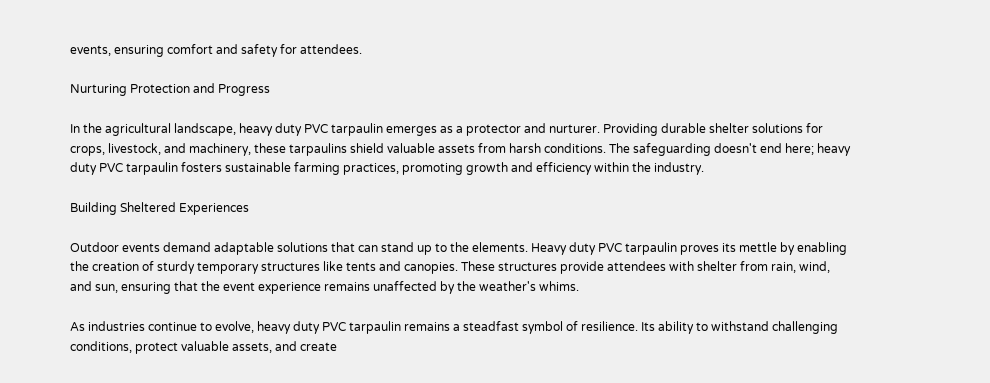events, ensuring comfort and safety for attendees.

Nurturing Protection and Progress

In the agricultural landscape, heavy duty PVC tarpaulin emerges as a protector and nurturer. Providing durable shelter solutions for crops, livestock, and machinery, these tarpaulins shield valuable assets from harsh conditions. The safeguarding doesn't end here; heavy duty PVC tarpaulin fosters sustainable farming practices, promoting growth and efficiency within the industry.

Building Sheltered Experiences

Outdoor events demand adaptable solutions that can stand up to the elements. Heavy duty PVC tarpaulin proves its mettle by enabling the creation of sturdy temporary structures like tents and canopies. These structures provide attendees with shelter from rain, wind, and sun, ensuring that the event experience remains unaffected by the weather's whims.

As industries continue to evolve, heavy duty PVC tarpaulin remains a steadfast symbol of resilience. Its ability to withstand challenging conditions, protect valuable assets, and create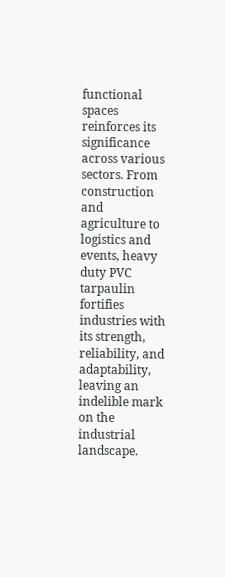functional spaces reinforces its significance across various sectors. From construction and agriculture to logistics and events, heavy duty PVC tarpaulin fortifies industries with its strength, reliability, and adaptability, leaving an indelible mark on the industrial landscape.